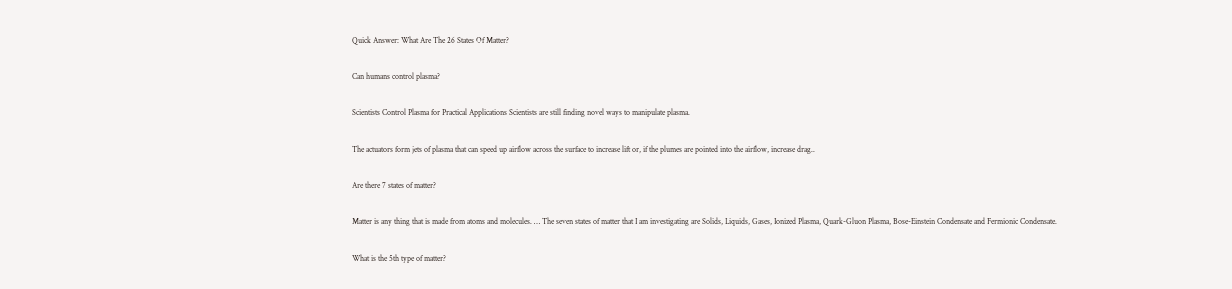Quick Answer: What Are The 26 States Of Matter?

Can humans control plasma?

Scientists Control Plasma for Practical Applications Scientists are still finding novel ways to manipulate plasma.

The actuators form jets of plasma that can speed up airflow across the surface to increase lift or, if the plumes are pointed into the airflow, increase drag..

Are there 7 states of matter?

Matter is any thing that is made from atoms and molecules. … The seven states of matter that I am investigating are Solids, Liquids, Gases, Ionized Plasma, Quark-Gluon Plasma, Bose-Einstein Condensate and Fermionic Condensate.

What is the 5th type of matter?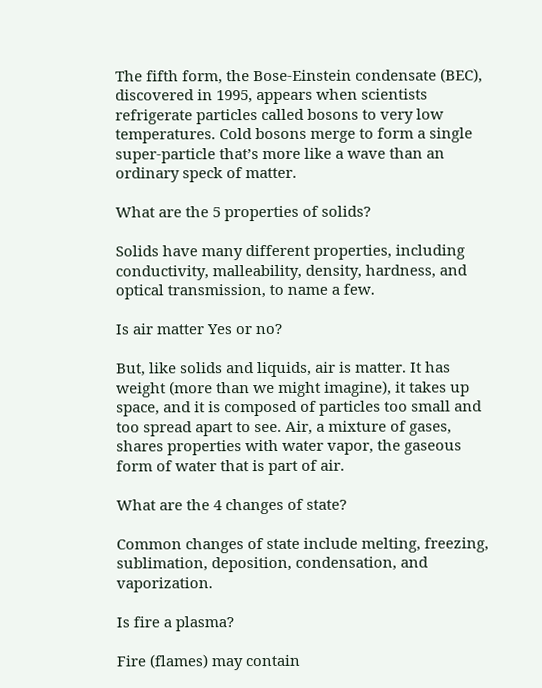The fifth form, the Bose-Einstein condensate (BEC), discovered in 1995, appears when scientists refrigerate particles called bosons to very low temperatures. Cold bosons merge to form a single super-particle that’s more like a wave than an ordinary speck of matter.

What are the 5 properties of solids?

Solids have many different properties, including conductivity, malleability, density, hardness, and optical transmission, to name a few.

Is air matter Yes or no?

But, like solids and liquids, air is matter. It has weight (more than we might imagine), it takes up space, and it is composed of particles too small and too spread apart to see. Air, a mixture of gases, shares properties with water vapor, the gaseous form of water that is part of air.

What are the 4 changes of state?

Common changes of state include melting, freezing, sublimation, deposition, condensation, and vaporization.

Is fire a plasma?

Fire (flames) may contain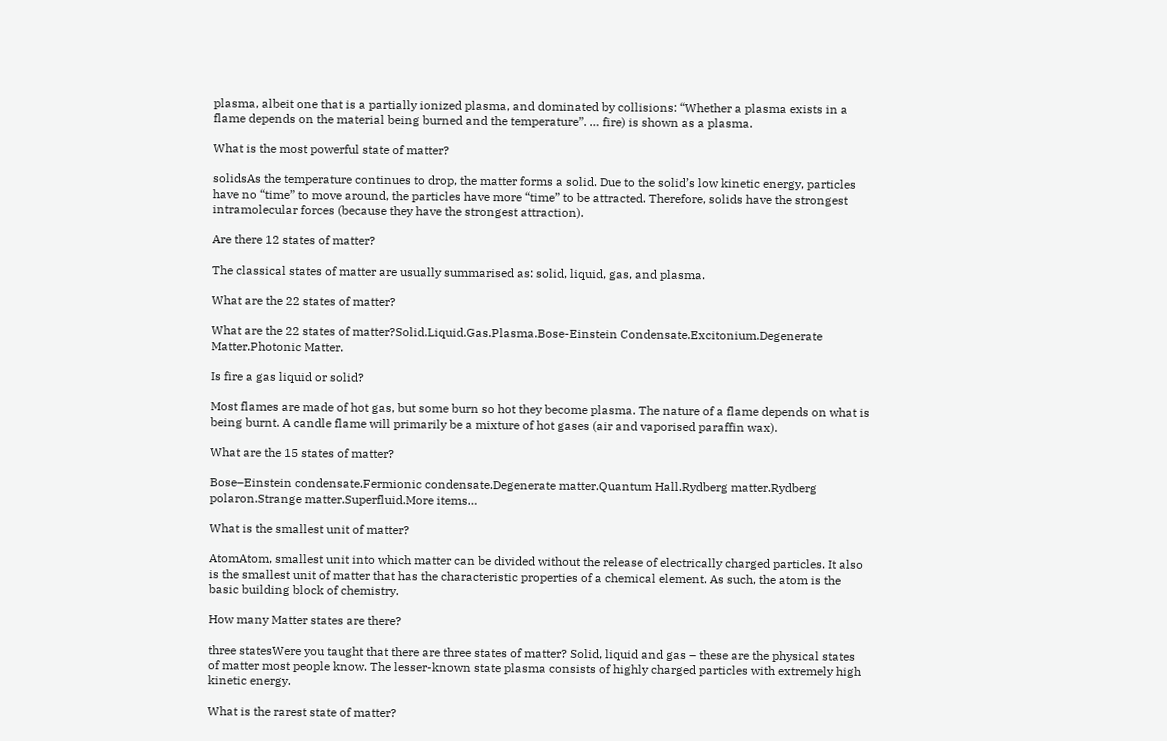plasma, albeit one that is a partially ionized plasma, and dominated by collisions: “Whether a plasma exists in a flame depends on the material being burned and the temperature”. … fire) is shown as a plasma.

What is the most powerful state of matter?

solidsAs the temperature continues to drop, the matter forms a solid. Due to the solid’s low kinetic energy, particles have no “time” to move around, the particles have more “time” to be attracted. Therefore, solids have the strongest intramolecular forces (because they have the strongest attraction).

Are there 12 states of matter?

The classical states of matter are usually summarised as: solid, liquid, gas, and plasma.

What are the 22 states of matter?

What are the 22 states of matter?Solid.Liquid.Gas.Plasma.Bose-Einstein Condensate.Excitonium.Degenerate Matter.Photonic Matter.

Is fire a gas liquid or solid?

Most flames are made of hot gas, but some burn so hot they become plasma. The nature of a flame depends on what is being burnt. A candle flame will primarily be a mixture of hot gases (air and vaporised paraffin wax).

What are the 15 states of matter?

Bose–Einstein condensate.Fermionic condensate.Degenerate matter.Quantum Hall.Rydberg matter.Rydberg polaron.Strange matter.Superfluid.More items…

What is the smallest unit of matter?

AtomAtom, smallest unit into which matter can be divided without the release of electrically charged particles. It also is the smallest unit of matter that has the characteristic properties of a chemical element. As such, the atom is the basic building block of chemistry.

How many Matter states are there?

three statesWere you taught that there are three states of matter? Solid, liquid and gas – these are the physical states of matter most people know. The lesser-known state plasma consists of highly charged particles with extremely high kinetic energy.

What is the rarest state of matter?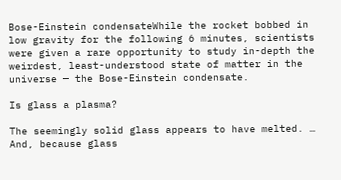Bose-Einstein condensateWhile the rocket bobbed in low gravity for the following 6 minutes, scientists were given a rare opportunity to study in-depth the weirdest, least-understood state of matter in the universe — the Bose-Einstein condensate.

Is glass a plasma?

The seemingly solid glass appears to have melted. … And, because glass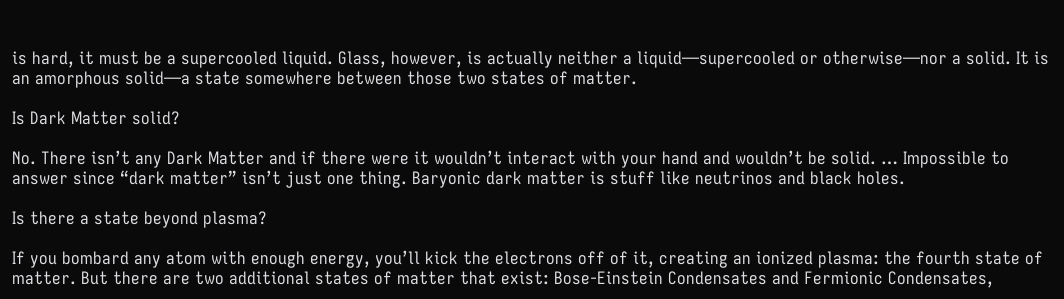is hard, it must be a supercooled liquid. Glass, however, is actually neither a liquid—supercooled or otherwise—nor a solid. It is an amorphous solid—a state somewhere between those two states of matter.

Is Dark Matter solid?

No. There isn’t any Dark Matter and if there were it wouldn’t interact with your hand and wouldn’t be solid. … Impossible to answer since “dark matter” isn’t just one thing. Baryonic dark matter is stuff like neutrinos and black holes.

Is there a state beyond plasma?

If you bombard any atom with enough energy, you’ll kick the electrons off of it, creating an ionized plasma: the fourth state of matter. But there are two additional states of matter that exist: Bose-Einstein Condensates and Fermionic Condensates,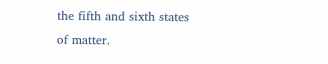the fifth and sixth states of matter.